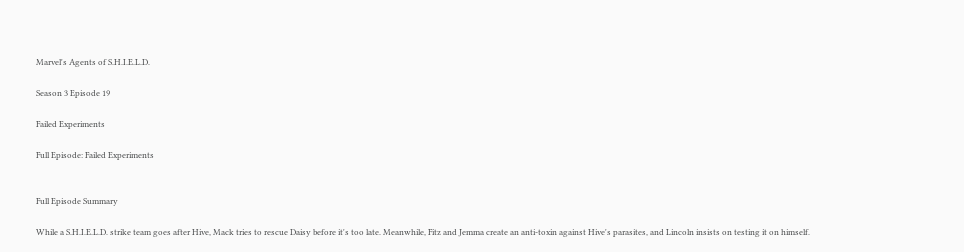Marvel's Agents of S.H.I.E.L.D.

Season 3 Episode 19

Failed Experiments

Full Episode: Failed Experiments


Full Episode Summary

While a S.H.I.E.L.D. strike team goes after Hive, Mack tries to rescue Daisy before it's too late. Meanwhile, Fitz and Jemma create an anti-toxin against Hive's parasites, and Lincoln insists on testing it on himself.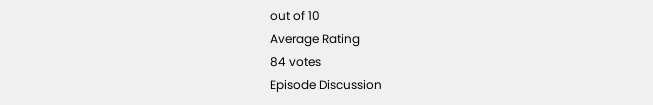out of 10
Average Rating
84 votes
Episode Discussion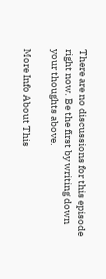There are no discussions for this episode right now. Be the first by writing down your thoughts above.

More Info About This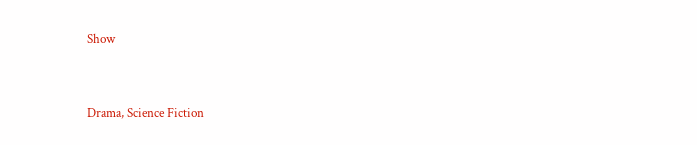Show


Drama, Science Fiction